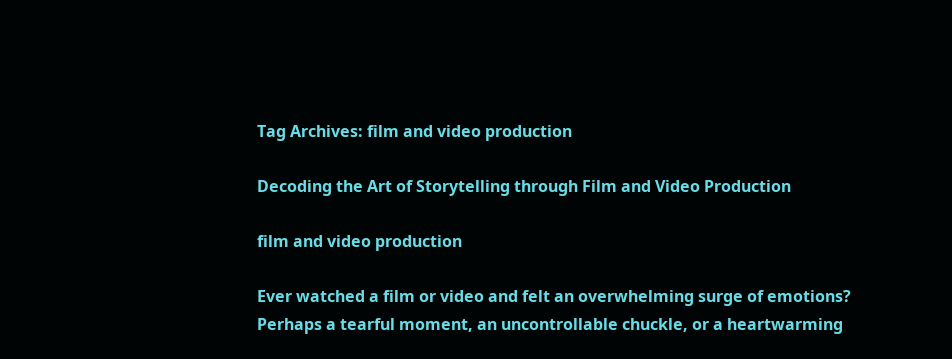Tag Archives: film and video production

Decoding the Art of Storytelling through Film and Video Production

film and video production

Ever watched a film or video and felt an overwhelming surge of emotions? Perhaps a tearful moment, an uncontrollable chuckle, or a heartwarming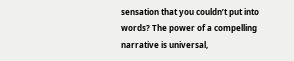sensation that you couldn’t put into words? The power of a compelling narrative is universal,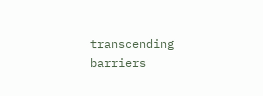transcending barriers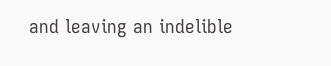and leaving an indelible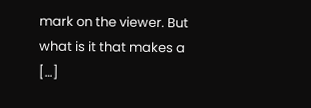mark on the viewer. But what is it that makes a […]